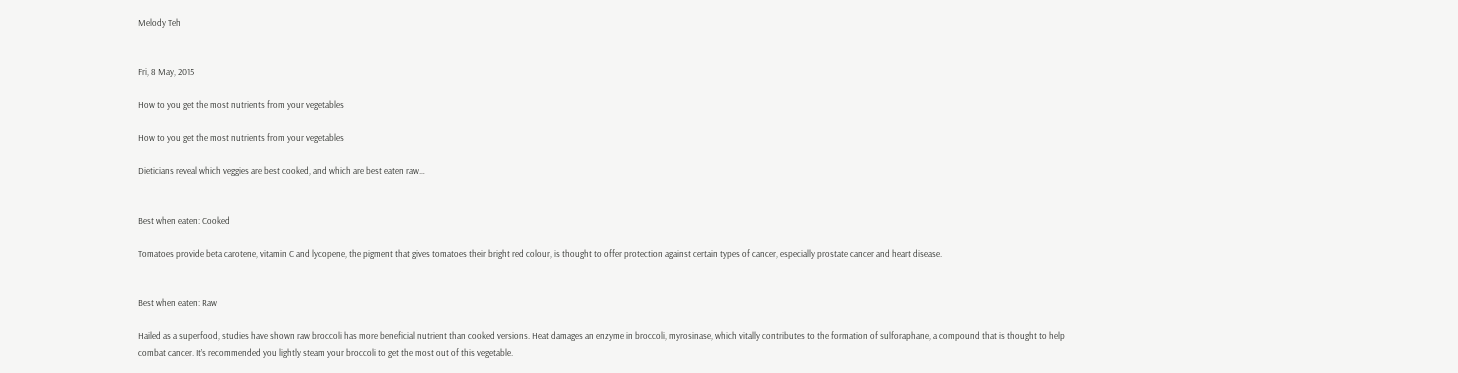Melody Teh


Fri, 8 May, 2015

How to you get the most nutrients from your vegetables

How to you get the most nutrients from your vegetables

Dieticians reveal which veggies are best cooked, and which are best eaten raw…


Best when eaten: Cooked

Tomatoes provide beta carotene, vitamin C and lycopene, the pigment that gives tomatoes their bright red colour, is thought to offer protection against certain types of cancer, especially prostate cancer and heart disease.


Best when eaten: Raw

Hailed as a superfood, studies have shown raw broccoli has more beneficial nutrient than cooked versions. Heat damages an enzyme in broccoli, myrosinase, which vitally contributes to the formation of sulforaphane, a compound that is thought to help combat cancer. It’s recommended you lightly steam your broccoli to get the most out of this vegetable.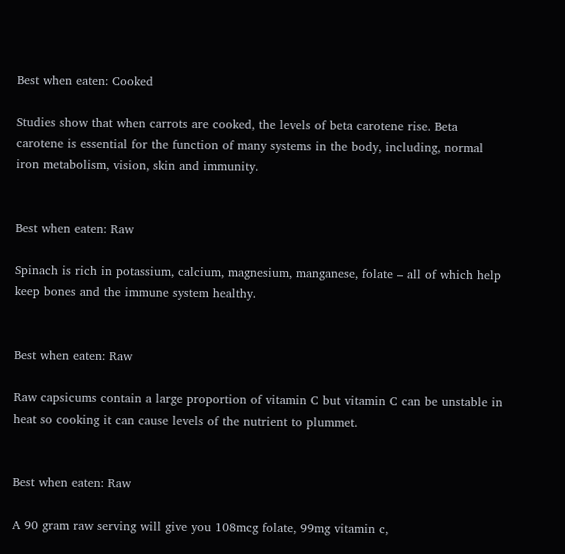Best when eaten: Cooked

Studies show that when carrots are cooked, the levels of beta carotene rise. Beta carotene is essential for the function of many systems in the body, including, normal iron metabolism, vision, skin and immunity.


Best when eaten: Raw

Spinach is rich in potassium, calcium, magnesium, manganese, folate – all of which help keep bones and the immune system healthy.


Best when eaten: Raw

Raw capsicums contain a large proportion of vitamin C but vitamin C can be unstable in heat so cooking it can cause levels of the nutrient to plummet.


Best when eaten: Raw

A 90 gram raw serving will give you 108mcg folate, 99mg vitamin c,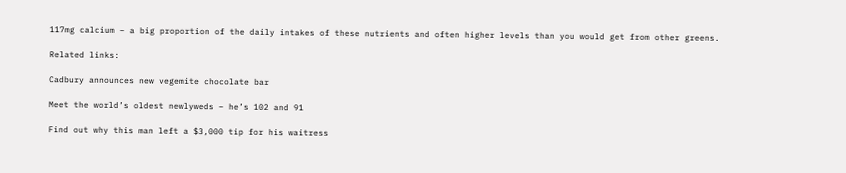117mg calcium – a big proportion of the daily intakes of these nutrients and often higher levels than you would get from other greens.

Related links:

Cadbury announces new vegemite chocolate bar

Meet the world’s oldest newlyweds – he’s 102 and 91

Find out why this man left a $3,000 tip for his waitress